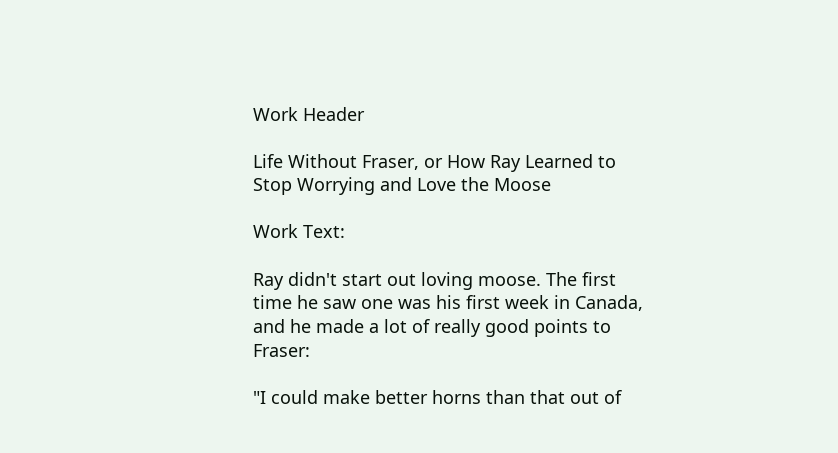Work Header

Life Without Fraser, or How Ray Learned to Stop Worrying and Love the Moose

Work Text:

Ray didn't start out loving moose. The first time he saw one was his first week in Canada, and he made a lot of really good points to Fraser:

"I could make better horns than that out of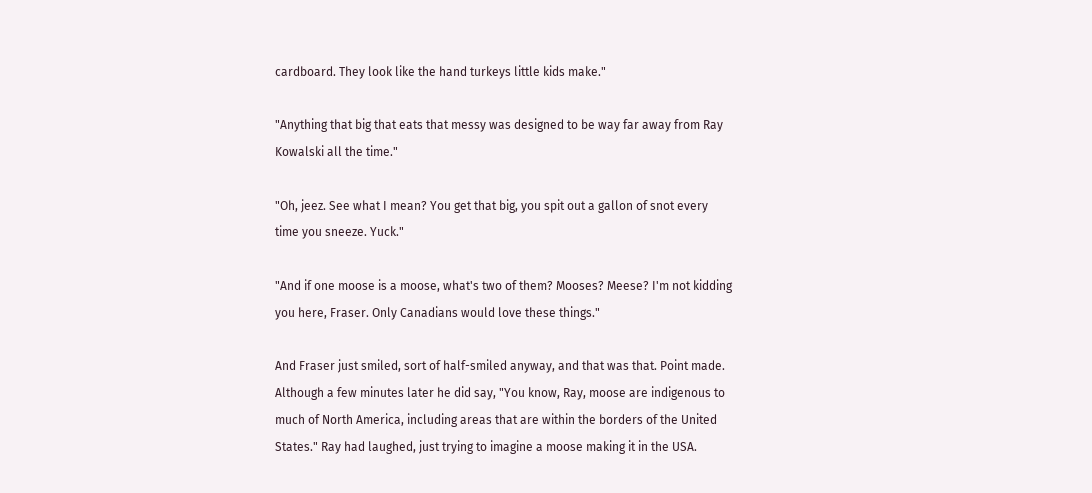cardboard. They look like the hand turkeys little kids make."

"Anything that big that eats that messy was designed to be way far away from Ray Kowalski all the time."

"Oh, jeez. See what I mean? You get that big, you spit out a gallon of snot every time you sneeze. Yuck."

"And if one moose is a moose, what's two of them? Mooses? Meese? I'm not kidding you here, Fraser. Only Canadians would love these things."

And Fraser just smiled, sort of half-smiled anyway, and that was that. Point made. Although a few minutes later he did say, "You know, Ray, moose are indigenous to much of North America, including areas that are within the borders of the United States." Ray had laughed, just trying to imagine a moose making it in the USA.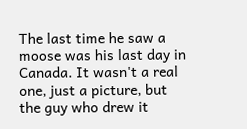The last time he saw a moose was his last day in Canada. It wasn't a real one, just a picture, but the guy who drew it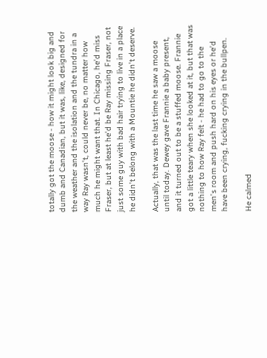totally got the moose - how it might look big and dumb and Canadian, but it was, like, designed for the weather and the isolation and the tundra in a way Ray wasn't, could never be, no matter how much he might want that. In Chicago, he'd miss Fraser, but at least he'd be Ray missing Fraser, not just some guy with bad hair trying to live in a place he didn't belong with a Mountie he didn't deserve.

Actually, that was the last time he saw a moose until today. Dewey gave Frannie a baby present, and it turned out to be a stuffed moose. Frannie got a little teary when she looked at it, but that was nothing to how Ray felt - he had to go to the men's room and push hard on his eyes or he'd have been crying, fucking crying in the bullpen.

He calmed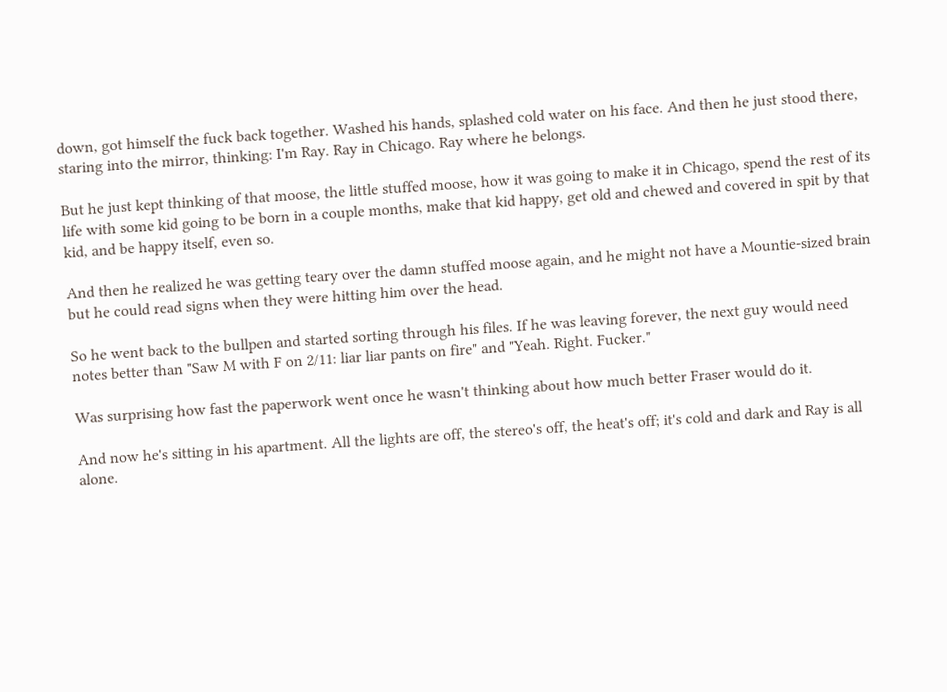down, got himself the fuck back together. Washed his hands, splashed cold water on his face. And then he just stood there, staring into the mirror, thinking: I'm Ray. Ray in Chicago. Ray where he belongs.

But he just kept thinking of that moose, the little stuffed moose, how it was going to make it in Chicago, spend the rest of its life with some kid going to be born in a couple months, make that kid happy, get old and chewed and covered in spit by that kid, and be happy itself, even so.

And then he realized he was getting teary over the damn stuffed moose again, and he might not have a Mountie-sized brain but he could read signs when they were hitting him over the head.

So he went back to the bullpen and started sorting through his files. If he was leaving forever, the next guy would need notes better than "Saw M with F on 2/11: liar liar pants on fire" and "Yeah. Right. Fucker."

Was surprising how fast the paperwork went once he wasn't thinking about how much better Fraser would do it.

And now he's sitting in his apartment. All the lights are off, the stereo's off, the heat's off; it's cold and dark and Ray is all alone.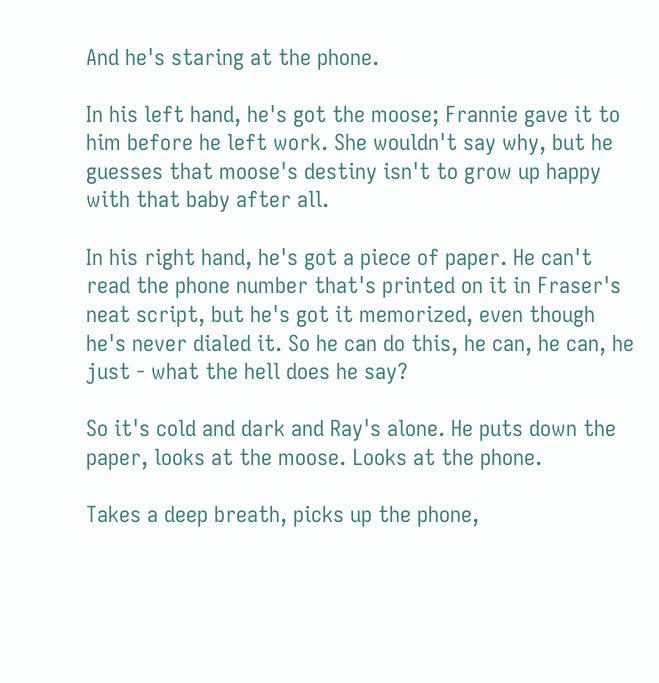And he's staring at the phone.

In his left hand, he's got the moose; Frannie gave it to him before he left work. She wouldn't say why, but he guesses that moose's destiny isn't to grow up happy with that baby after all.

In his right hand, he's got a piece of paper. He can't read the phone number that's printed on it in Fraser's neat script, but he's got it memorized, even though he's never dialed it. So he can do this, he can, he can, he just - what the hell does he say?

So it's cold and dark and Ray's alone. He puts down the paper, looks at the moose. Looks at the phone.

Takes a deep breath, picks up the phone,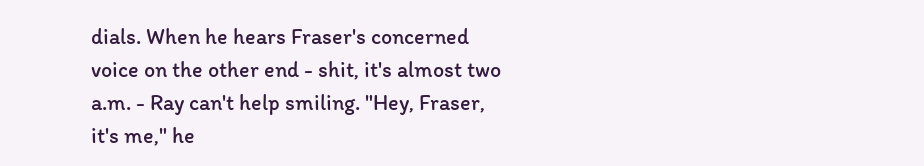dials. When he hears Fraser's concerned voice on the other end - shit, it's almost two a.m. - Ray can't help smiling. "Hey, Fraser, it's me," he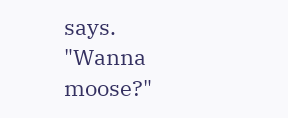says. "Wanna moose?"